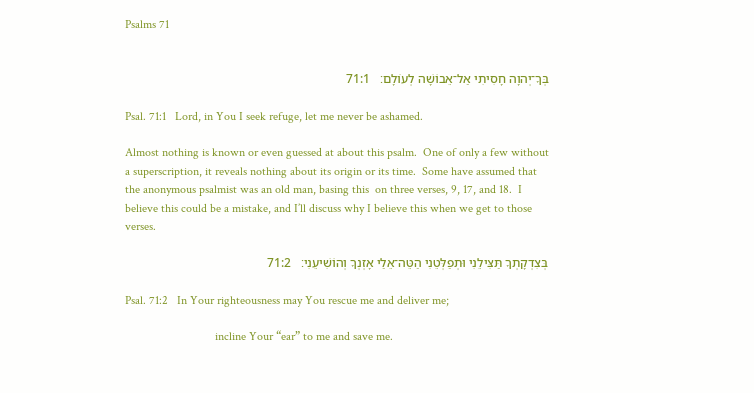Psalms 71


בְּךָ־יְהוָה חָסִיתִי אַל־אֵבוֹשָׁה לְעוֹלָם׃   71:1

Psal. 71:1   Lord, in You I seek refuge, let me never be ashamed.

Almost nothing is known or even guessed at about this psalm.  One of only a few without a superscription, it reveals nothing about its origin or its time.  Some have assumed that the anonymous psalmist was an old man, basing this  on three verses, 9, 17, and 18.  I believe this could be a mistake, and I’ll discuss why I believe this when we get to those verses.

בְּצִדְקָתְךָ תַּצִּילֵנִי וּתְפַלְּטֵנִי הַטֵּה־אֵלַי אָזְנְךָ וְהוֹשִׁיעֵנִי׃   71:2

Psal. 71:2   In Your righteousness may You rescue me and deliver me;

                              incline Your “ear” to me and save me.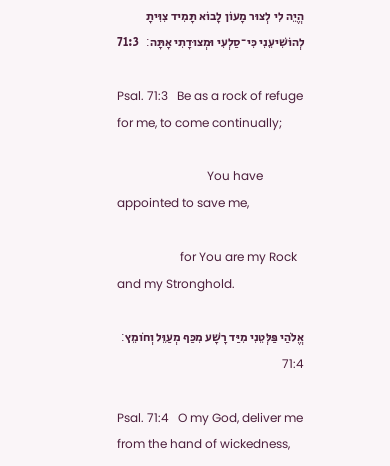הֱיֵה לִי לְצוּר מָעוֹן לָבוֹא תָּמִיד צִוִּיתָ לְהוֹשִׁיעֵנִי כִּי־סַלְעִי וּמְצוּדָתִי אָתָּה׃   71:3

Psal. 71:3   Be as a rock of refuge for me, to come continually;

                              You have appointed to save me,

                     for You are my Rock and my Stronghold.

אֱלֹהַי פַּלְּטֵנִי מִיַּד רָשָׁע מִכַּף מְעַוֵּל וְחֹומֵץ׃   71:4

Psal. 71:4   O my God, deliver me from the hand of wickedness,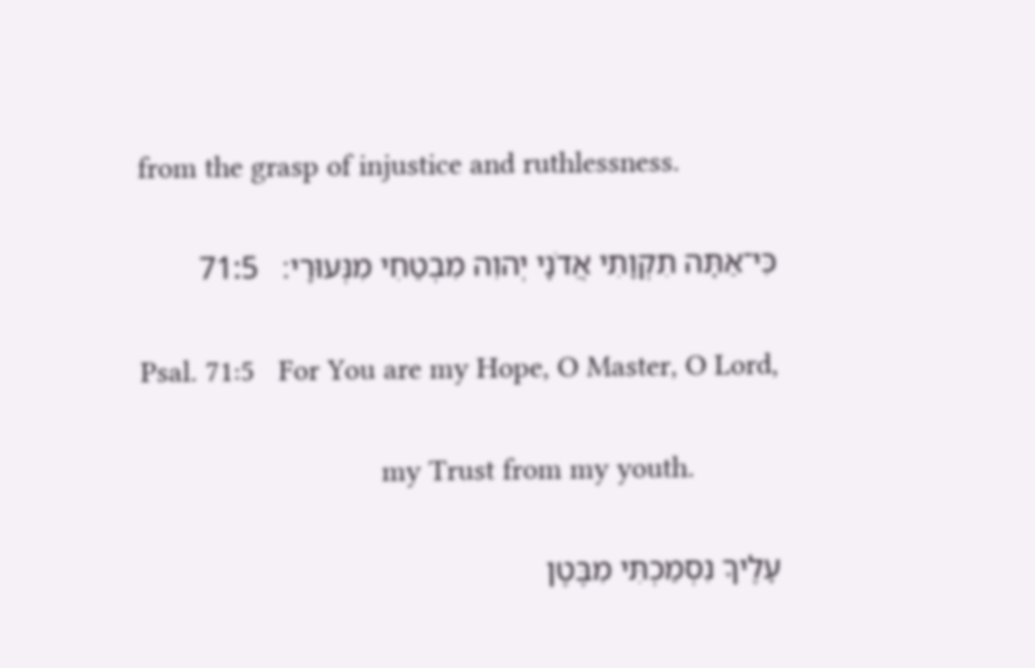from the grasp of injustice and ruthlessness.

כִּי־אַתָּה תִקְוָתִי אֲדֹנָי יְהוִה מִבְטַחִי מִנְּעוּרָי׃   71:5

Psal. 71:5   For You are my Hope, O Master, O Lord,

                              my Trust from my youth.

עָלֶיךָ נִסְמַכְתִּי מִבֶּטֶן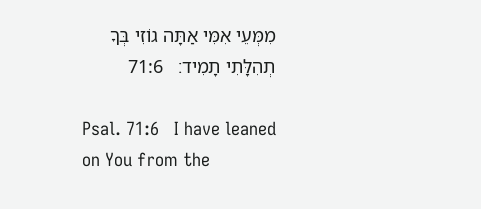מִמְּעֵי אִמִּי אַתָּה גוֹזִי בְּךָ תְהִלָּתִי תָמִיד׃   71:6

Psal. 71:6   I have leaned on You from the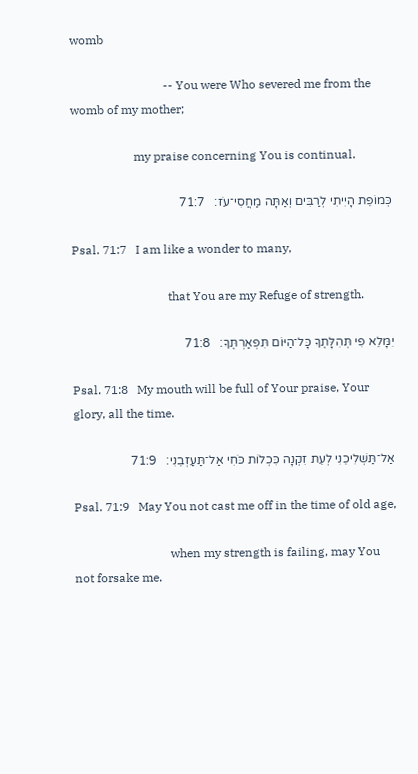womb

                               -- You were Who severed me from the womb of my mother;

                     my praise concerning You is continual.

כְּמוֹפֵת הָיִיתִי לְרַבִּים וְאַתָּה מַחֲסִי־עֹז׃   71:7

Psal. 71:7   I am like a wonder to many,

                                that You are my Refuge of strength.

יִמָּלֵא פִי תְּהִלָּתֶךָ כָּל־הַיּוֹם תִּפְאַרְתֶּךָ׃   71:8

Psal. 71:8   My mouth will be full of Your praise, Your glory, all the time.

אַל־תַּשְׁלִיכֵנִי לְעֵת זִקְנָה כִּכְלוֹת כֹּחִי אַל־תַּעַזְבֵנִי׃   71:9

Psal. 71:9   May You not cast me off in the time of old age,

                                when my strength is failing, may You not forsake me.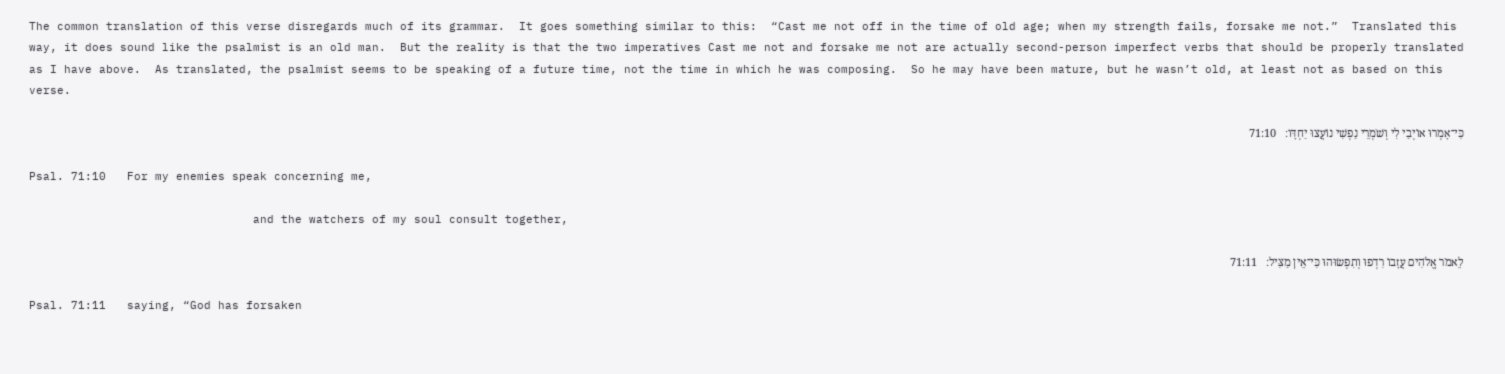The common translation of this verse disregards much of its grammar.  It goes something similar to this:  “Cast me not off in the time of old age; when my strength fails, forsake me not.”  Translated this way, it does sound like the psalmist is an old man.  But the reality is that the two imperatives Cast me not and forsake me not are actually second-person imperfect verbs that should be properly translated as I have above.  As translated, the psalmist seems to be speaking of a future time, not the time in which he was composing.  So he may have been mature, but he wasn’t old, at least not as based on this verse.

כִּי־אָמְרוּ אוֹיְבַי לִי וְשֹׁמְרֵי נַפְשִׁי נוֹעֲצוּ יַחְדָּו׃   71:10

Psal. 71:10   For my enemies speak concerning me,

                                and the watchers of my soul consult together,

לֵאמֹר אֱלֹהִים עֲזָבוֹ רִדְפוּ וְתִפְשׂוּהוּ כִּי־אֵין מַצִּיל׃   71:11

Psal. 71:11   saying, “God has forsaken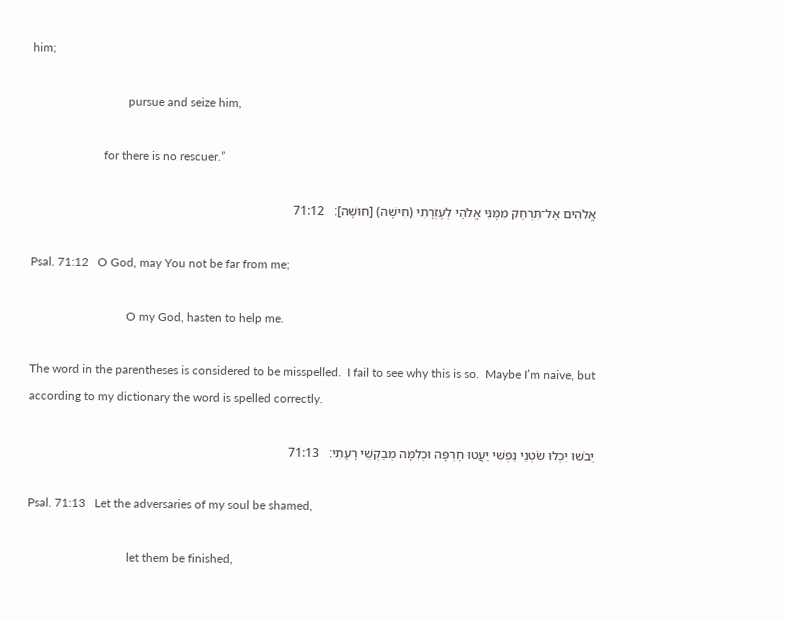him;

                                pursue and seize him,

                        for there is no rescuer.”

אֱלֹהִים אַל־תִּרְחַק מִמֶּנִּי אֱלֹהַי לְעֶזְרָתִי (חִישָׁה) [חוּשָׁה]׃   71:12

Psal. 71:12   O God, may You not be far from me;

                                O my God, hasten to help me.

The word in the parentheses is considered to be misspelled.  I fail to see why this is so.  Maybe I’m naive, but according to my dictionary the word is spelled correctly.

יֵבֹשׁוּ יִכְלוּ שֹׂטְנֵי נַפְשִׁי יַעֲטוּ חֶרְפָּה וּכְלִמָּה מְבַקְשֵׁי רָעָתִי׃   71:13

Psal. 71:13   Let the adversaries of my soul be shamed,

                                 let them be finished,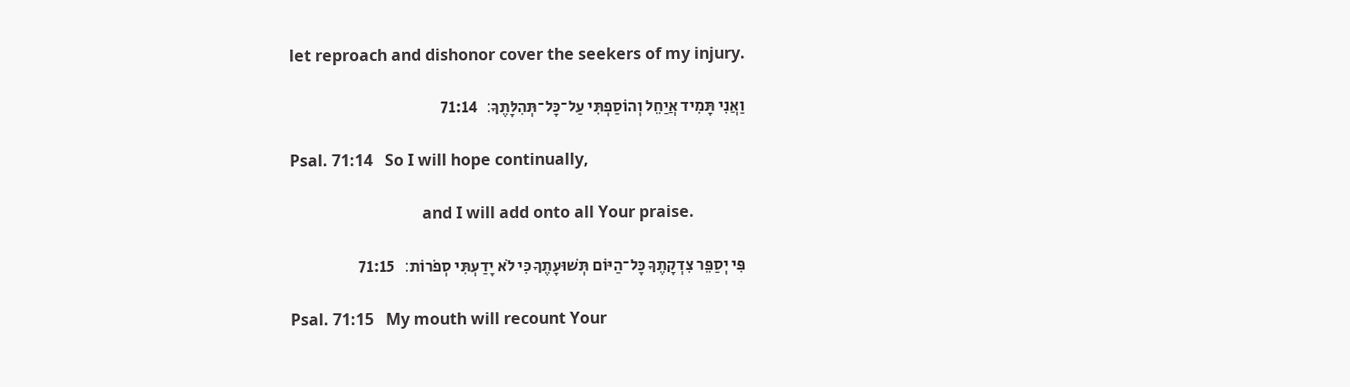let reproach and dishonor cover the seekers of my injury.

וַאֲנִי תָּמִיד אֲיַחֵל וְהוֹסַפְתִּי עַל־כָּל־תְּהִלָּתֶךָ׃   71:14

Psal. 71:14   So I will hope continually,

                                 and I will add onto all Your praise.

פִּי יְסַפֵּר צִדְקָתֶךָ כָּל־הַיּוֹם תְּשׁוּעָתֶךָ כִּי לֹא יָדַעְתִּי סְפֹרוֹת׃   71:15

Psal. 71:15   My mouth will recount Your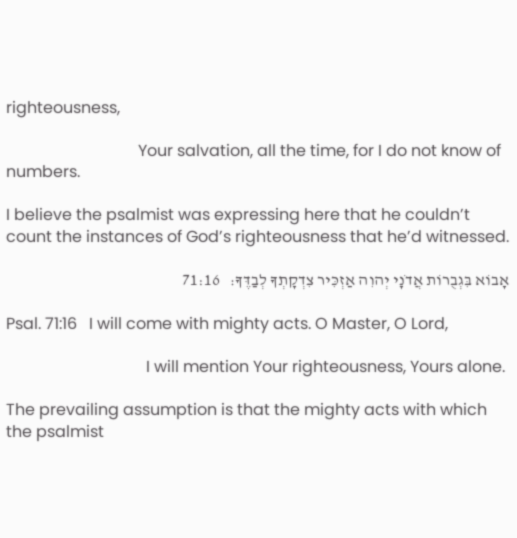righteousness,

                                 Your salvation, all the time, for I do not know of numbers.

I believe the psalmist was expressing here that he couldn’t count the instances of God’s righteousness that he’d witnessed.

אָבוֹא בִּגְבֻרוֹת אֲדֹנָי יְהוִה אַזְכִּיר צִדְקָתְךָ לְבַדֶּךָ׃   71:16

Psal. 71:16   I will come with mighty acts. O Master, O Lord,

                                   I will mention Your righteousness, Yours alone.

The prevailing assumption is that the mighty acts with which the psalmist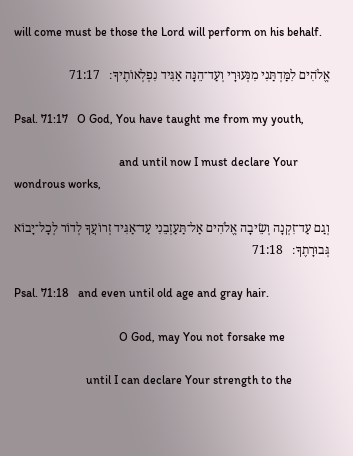will come must be those the Lord will perform on his behalf.

אֱלֹהִים לִמַּדְתַּנִי מִנְּעוּרָי וְעַד־הֵנָּה אַגִּיד נִפְלְאוֹתֶיךָ׃   71:17

Psal. 71:17   O God, You have taught me from my youth,

                                   and until now I must declare Your wondrous works,

וְגַם עַד־זִקְנָה וְשֵׂיבָה אֱלֹהִים אַל־תַּעַזְבֵנִי עַד־אַגִּיד זְרוֹעֲךָ לְדוֹר לְכָל־יָבוֹא גְּבוּרָתֶךָ׃   71:18

Psal. 71:18   and even until old age and gray hair.

                                   O God, may You not forsake me

                        until I can declare Your strength to the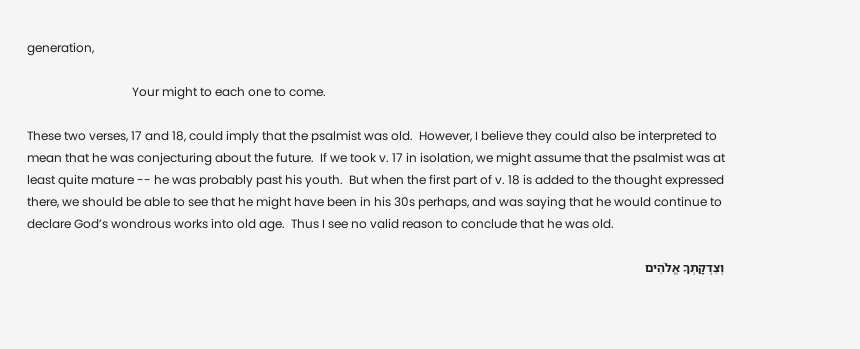generation,

                                   Your might to each one to come.

These two verses, 17 and 18, could imply that the psalmist was old.  However, I believe they could also be interpreted to mean that he was conjecturing about the future.  If we took v. 17 in isolation, we might assume that the psalmist was at least quite mature -- he was probably past his youth.  But when the first part of v. 18 is added to the thought expressed there, we should be able to see that he might have been in his 30s perhaps, and was saying that he would continue to declare God’s wondrous works into old age.  Thus I see no valid reason to conclude that he was old.

וְצִדְקָתְךָ אֱלֹהִים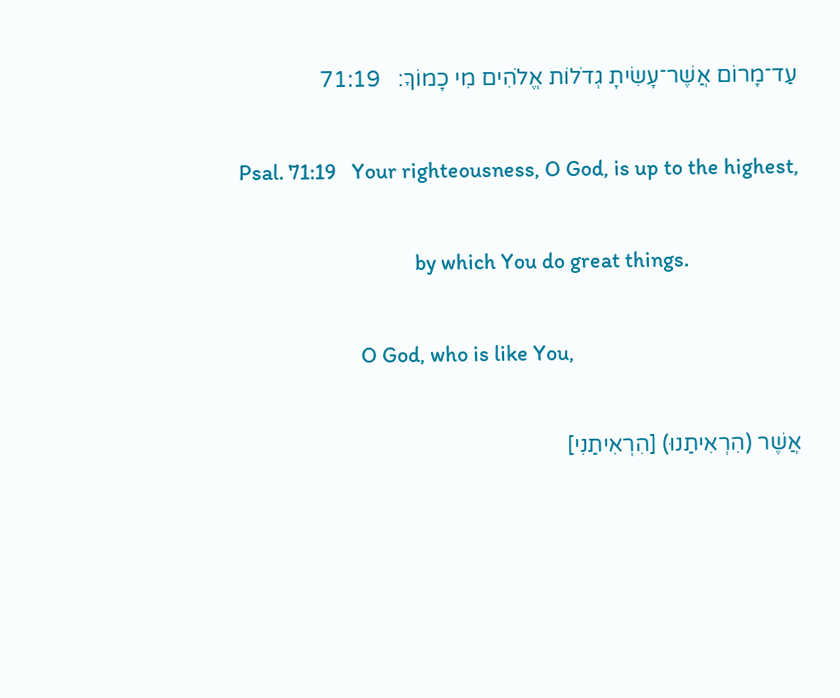עַד־מָרוֹם אֲשֶׁר־עָשִׂיתָ גְדֹלוֹת אֱלֹהִים מִי כָמוֹךָ׃   71:19

Psal. 71:19   Your righteousness, O God, is up to the highest,

                                   by which You do great things.

                        O God, who is like You,

אֲשֶׁר (הִרְאִיתַנוּ) [הִרְאִיתַנִי]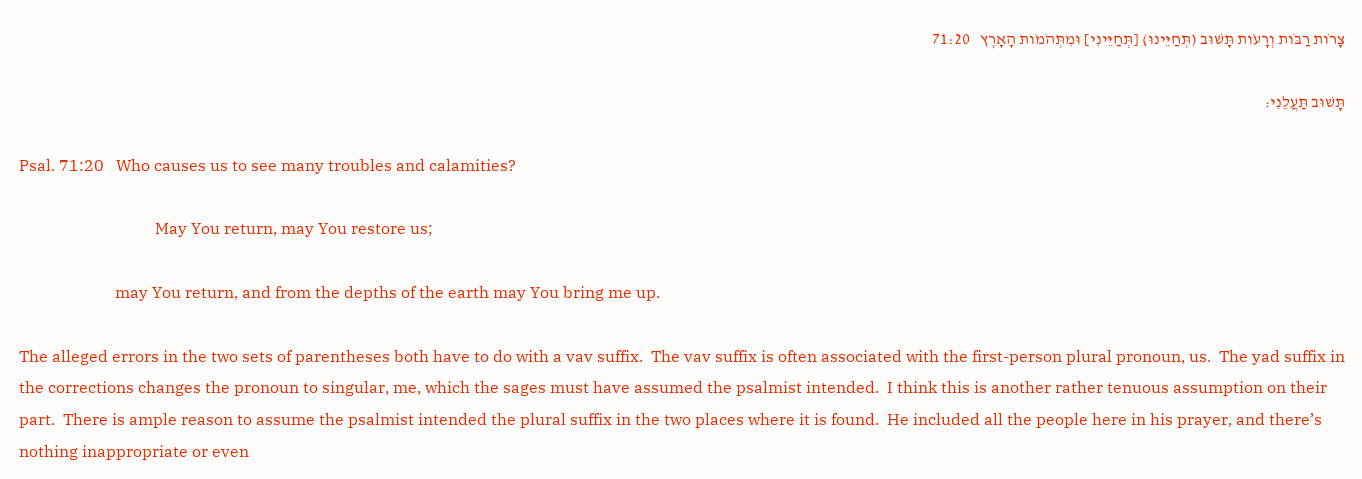צָרֹות רַבֹּות וְרָעֹות תָּשׁוּב (תְּחַיֵּינוּ) [תְּחַיֵּינִי] וּמִתְּהֹמֹות הָאָרֶץ   71:20

תָּשׁוּב תַּעֲלֵנִי׃

Psal. 71:20   Who causes us to see many troubles and calamities?

                                  May You return, may You restore us;

                        may You return, and from the depths of the earth may You bring me up.

The alleged errors in the two sets of parentheses both have to do with a vav suffix.  The vav suffix is often associated with the first-person plural pronoun, us.  The yad suffix in the corrections changes the pronoun to singular, me, which the sages must have assumed the psalmist intended.  I think this is another rather tenuous assumption on their part.  There is ample reason to assume the psalmist intended the plural suffix in the two places where it is found.  He included all the people here in his prayer, and there’s nothing inappropriate or even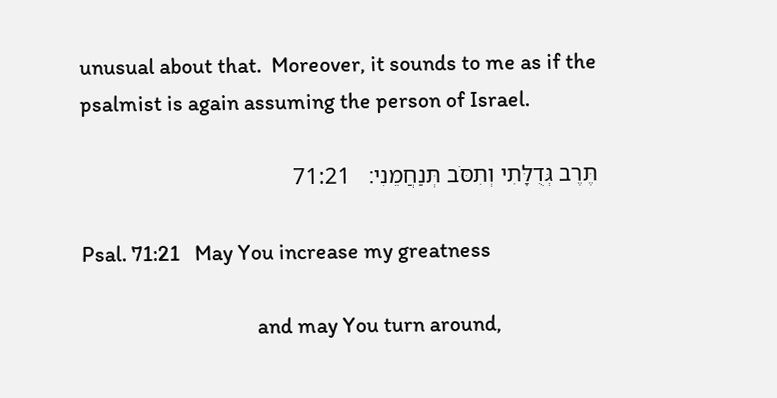unusual about that.  Moreover, it sounds to me as if the psalmist is again assuming the person of Israel.

תֶּרֶב גְּדֻלָּתִי וְתִסֹּב תְּנַחֲמֵנִי׃   71:21

Psal. 71:21   May You increase my greatness

                                   and may You turn around,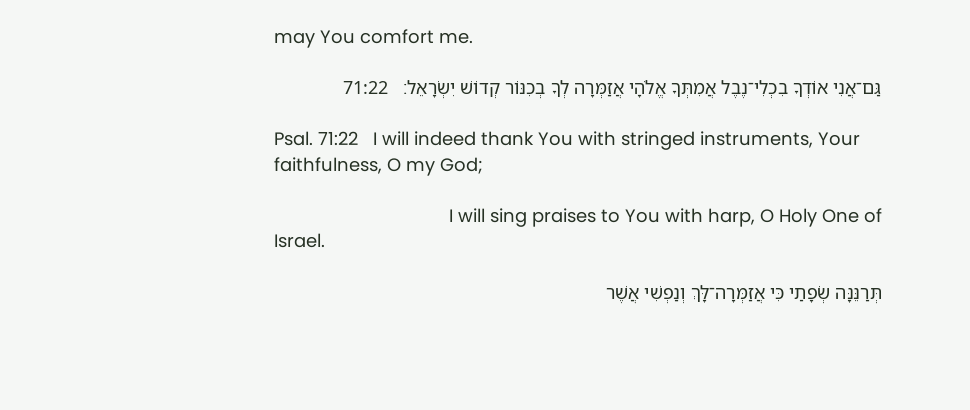may You comfort me.

גַּם־אֲנִי אוֹדְךָ בִכְלִי־נֶבֶל אֲמִתְּךָ אֱלֹהָי אֲזַמְּרָה לְךָ בְכִנּוֹר קְדוֹשׁ יִשְׂרָאֵל׃   71:22

Psal. 71:22   I will indeed thank You with stringed instruments, Your faithfulness, O my God;

                                   I will sing praises to You with harp, O Holy One of Israel.

תְּרַנֵּנָּה שְׂפָתַי כִּי אֲזַמְּרָה־לָּךְ וְנַפְשִׁי אֲשֶׁר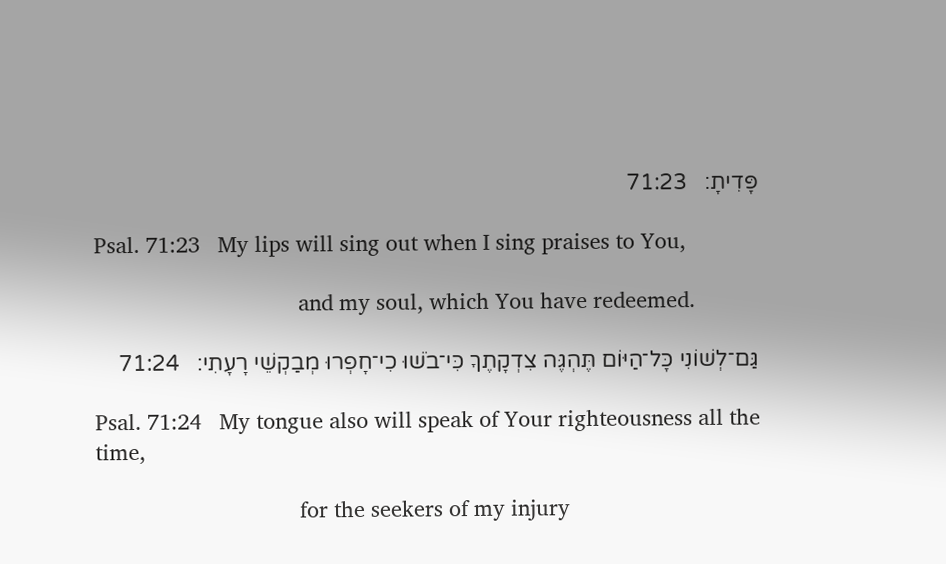פָּדִיתָ׃   71:23

Psal. 71:23   My lips will sing out when I sing praises to You,

                                  and my soul, which You have redeemed.

גַּם־לְשׁוֹנִי כָּל־הַיּוֹם תֶּהְגֶּה צִדְקָתֶךָ כִּי־בֹשׁוּ כִי־חָפְרוּ מְבַקְשֵׁי רָעָתִי׃   71:24

Psal. 71:24   My tongue also will speak of Your righteousness all the time,

                                  for the seekers of my injury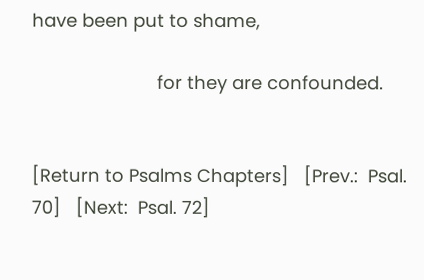have been put to shame,

                         for they are confounded.


[Return to Psalms Chapters]   [Prev.:  Psal. 70]   [Next:  Psal. 72]